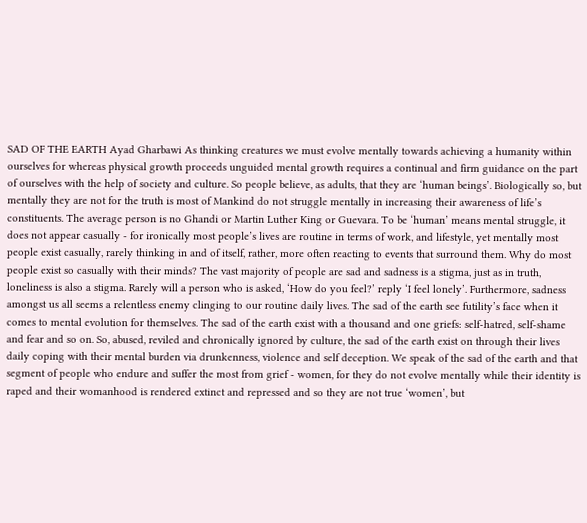SAD OF THE EARTH Ayad Gharbawi As thinking creatures we must evolve mentally towards achieving a humanity within ourselves for whereas physical growth proceeds unguided mental growth requires a continual and firm guidance on the part of ourselves with the help of society and culture. So people believe, as adults, that they are ‘human beings’. Biologically so, but mentally they are not for the truth is most of Mankind do not struggle mentally in increasing their awareness of life’s constituents. The average person is no Ghandi or Martin Luther King or Guevara. To be ‘human’ means mental struggle, it does not appear casually - for ironically most people’s lives are routine in terms of work, and lifestyle, yet mentally most people exist casually, rarely thinking in and of itself, rather, more often reacting to events that surround them. Why do most people exist so casually with their minds? The vast majority of people are sad and sadness is a stigma, just as in truth, loneliness is also a stigma. Rarely will a person who is asked, ‘How do you feel?’ reply ‘I feel lonely’. Furthermore, sadness amongst us all seems a relentless enemy clinging to our routine daily lives. The sad of the earth see futility’s face when it comes to mental evolution for themselves. The sad of the earth exist with a thousand and one griefs: self-hatred, self-shame and fear and so on. So, abused, reviled and chronically ignored by culture, the sad of the earth exist on through their lives daily coping with their mental burden via drunkenness, violence and self deception. We speak of the sad of the earth and that segment of people who endure and suffer the most from grief - women, for they do not evolve mentally while their identity is raped and their womanhood is rendered extinct and repressed and so they are not true ‘women’, but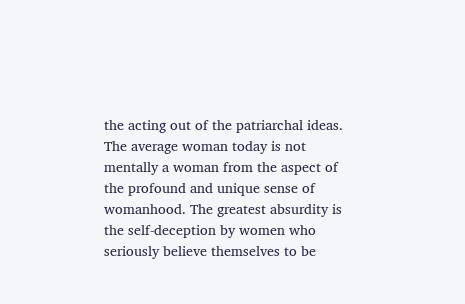the acting out of the patriarchal ideas. The average woman today is not mentally a woman from the aspect of the profound and unique sense of womanhood. The greatest absurdity is the self-deception by women who seriously believe themselves to be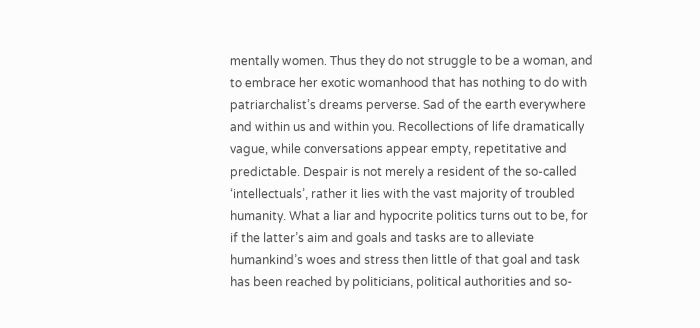mentally women. Thus they do not struggle to be a woman, and to embrace her exotic womanhood that has nothing to do with patriarchalist’s dreams perverse. Sad of the earth everywhere and within us and within you. Recollections of life dramatically vague, while conversations appear empty, repetitative and predictable. Despair is not merely a resident of the so-called ‘intellectuals’, rather it lies with the vast majority of troubled humanity. What a liar and hypocrite politics turns out to be, for if the latter’s aim and goals and tasks are to alleviate humankind’s woes and stress then little of that goal and task has been reached by politicians, political authorities and so-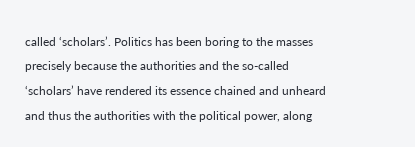called ‘scholars’. Politics has been boring to the masses precisely because the authorities and the so-called ‘scholars’ have rendered its essence chained and unheard and thus the authorities with the political power, along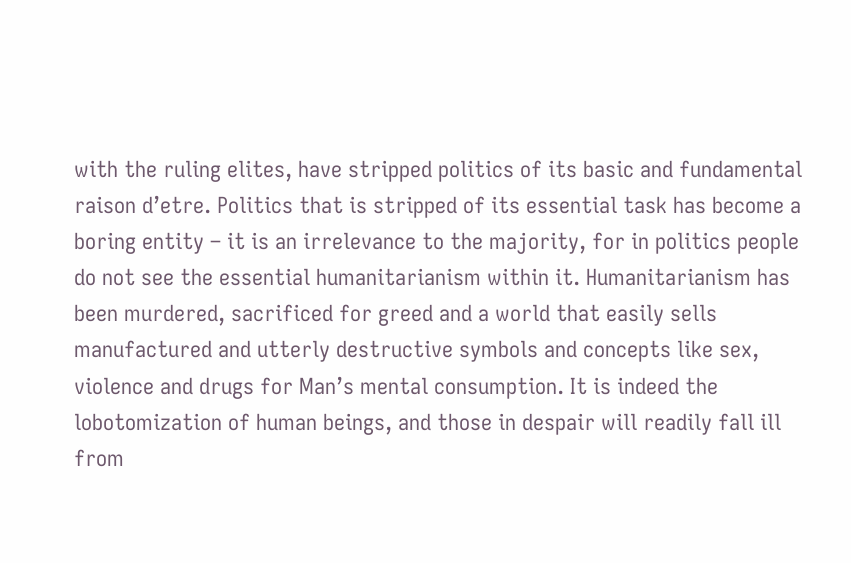with the ruling elites, have stripped politics of its basic and fundamental raison d’etre. Politics that is stripped of its essential task has become a boring entity – it is an irrelevance to the majority, for in politics people do not see the essential humanitarianism within it. Humanitarianism has been murdered, sacrificed for greed and a world that easily sells manufactured and utterly destructive symbols and concepts like sex, violence and drugs for Man’s mental consumption. It is indeed the lobotomization of human beings, and those in despair will readily fall ill from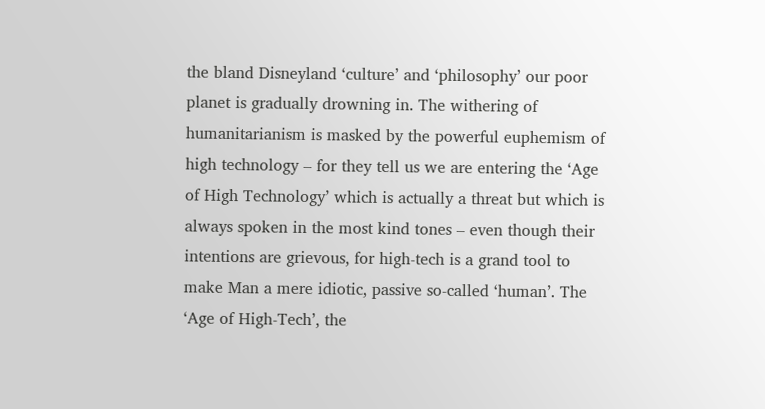the bland Disneyland ‘culture’ and ‘philosophy’ our poor planet is gradually drowning in. The withering of humanitarianism is masked by the powerful euphemism of high technology – for they tell us we are entering the ‘Age of High Technology’ which is actually a threat but which is always spoken in the most kind tones – even though their intentions are grievous, for high-tech is a grand tool to make Man a mere idiotic, passive so-called ‘human’. The ‘Age of High-Tech’, the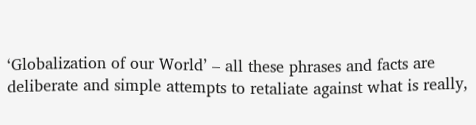‘Globalization of our World’ – all these phrases and facts are deliberate and simple attempts to retaliate against what is really,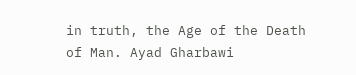in truth, the Age of the Death of Man. Ayad Gharbawi